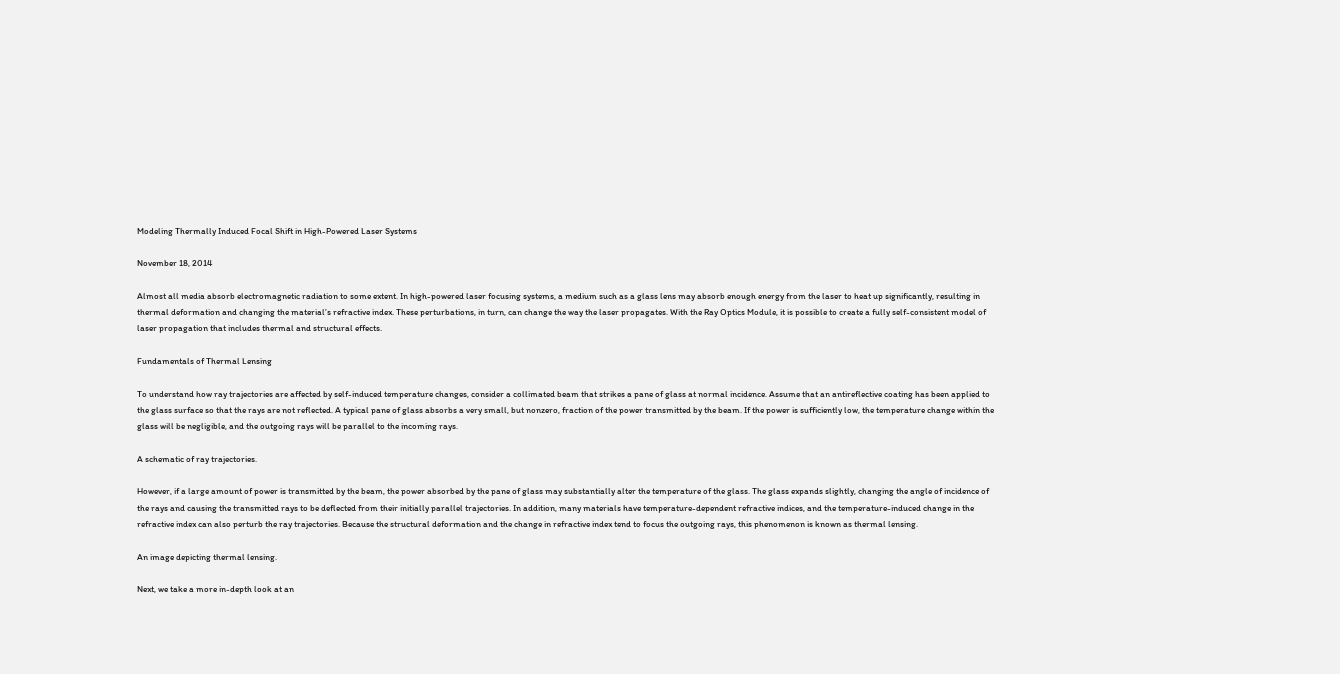Modeling Thermally Induced Focal Shift in High-Powered Laser Systems

November 18, 2014

Almost all media absorb electromagnetic radiation to some extent. In high-powered laser focusing systems, a medium such as a glass lens may absorb enough energy from the laser to heat up significantly, resulting in thermal deformation and changing the material’s refractive index. These perturbations, in turn, can change the way the laser propagates. With the Ray Optics Module, it is possible to create a fully self-consistent model of laser propagation that includes thermal and structural effects.

Fundamentals of Thermal Lensing

To understand how ray trajectories are affected by self-induced temperature changes, consider a collimated beam that strikes a pane of glass at normal incidence. Assume that an antireflective coating has been applied to the glass surface so that the rays are not reflected. A typical pane of glass absorbs a very small, but nonzero, fraction of the power transmitted by the beam. If the power is sufficiently low, the temperature change within the glass will be negligible, and the outgoing rays will be parallel to the incoming rays.

A schematic of ray trajectories.

However, if a large amount of power is transmitted by the beam, the power absorbed by the pane of glass may substantially alter the temperature of the glass. The glass expands slightly, changing the angle of incidence of the rays and causing the transmitted rays to be deflected from their initially parallel trajectories. In addition, many materials have temperature-dependent refractive indices, and the temperature-induced change in the refractive index can also perturb the ray trajectories. Because the structural deformation and the change in refractive index tend to focus the outgoing rays, this phenomenon is known as thermal lensing.

An image depicting thermal lensing.

Next, we take a more in-depth look at an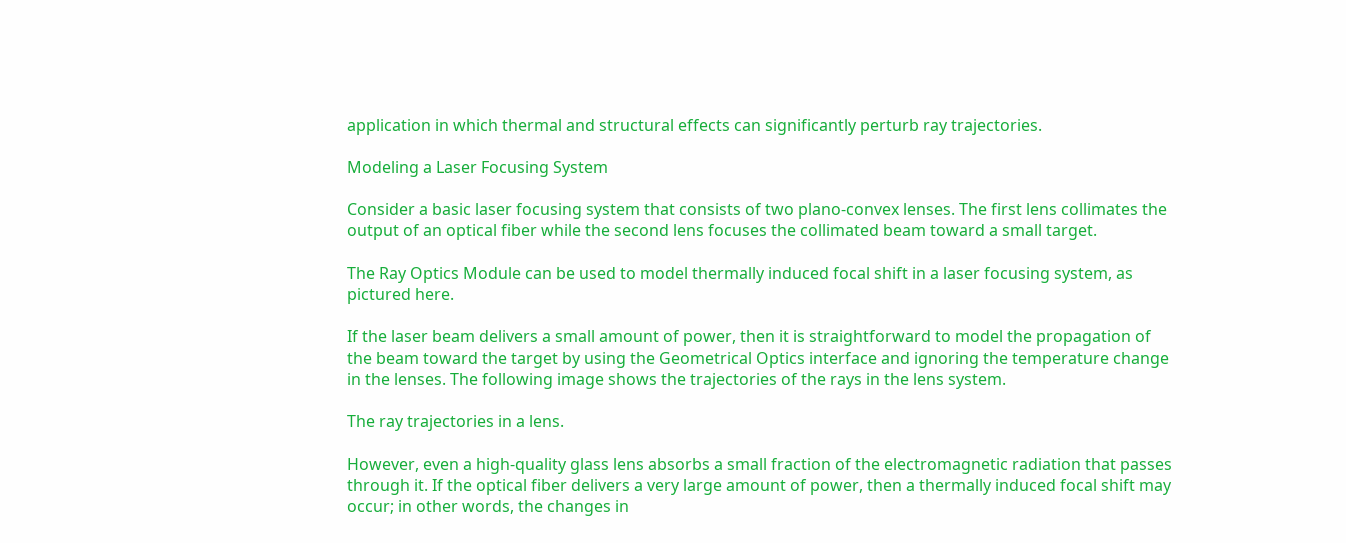application in which thermal and structural effects can significantly perturb ray trajectories.

Modeling a Laser Focusing System

Consider a basic laser focusing system that consists of two plano-convex lenses. The first lens collimates the output of an optical fiber while the second lens focuses the collimated beam toward a small target.

The Ray Optics Module can be used to model thermally induced focal shift in a laser focusing system, as pictured here.

If the laser beam delivers a small amount of power, then it is straightforward to model the propagation of the beam toward the target by using the Geometrical Optics interface and ignoring the temperature change in the lenses. The following image shows the trajectories of the rays in the lens system.

The ray trajectories in a lens.

However, even a high-quality glass lens absorbs a small fraction of the electromagnetic radiation that passes through it. If the optical fiber delivers a very large amount of power, then a thermally induced focal shift may occur; in other words, the changes in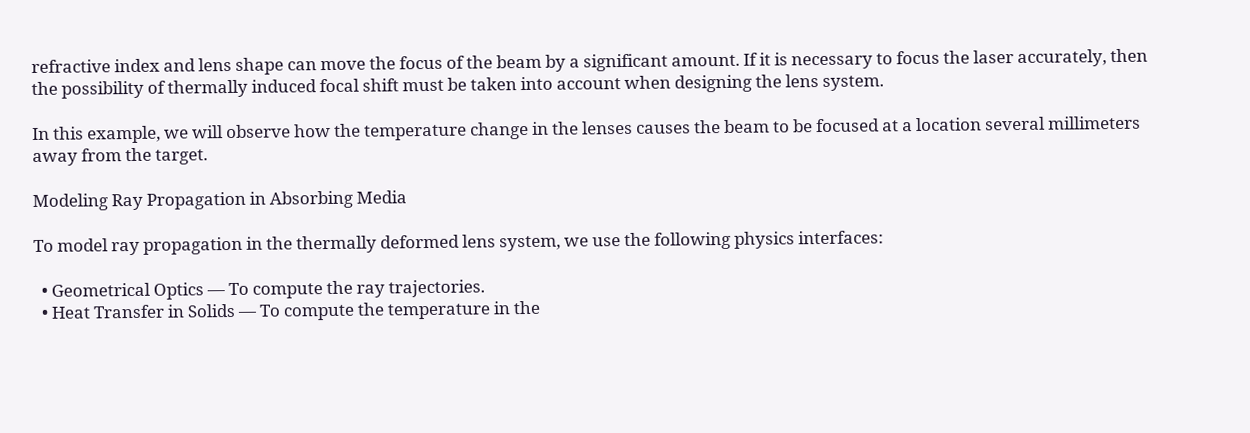refractive index and lens shape can move the focus of the beam by a significant amount. If it is necessary to focus the laser accurately, then the possibility of thermally induced focal shift must be taken into account when designing the lens system.

In this example, we will observe how the temperature change in the lenses causes the beam to be focused at a location several millimeters away from the target.

Modeling Ray Propagation in Absorbing Media

To model ray propagation in the thermally deformed lens system, we use the following physics interfaces:

  • Geometrical Optics — To compute the ray trajectories.
  • Heat Transfer in Solids — To compute the temperature in the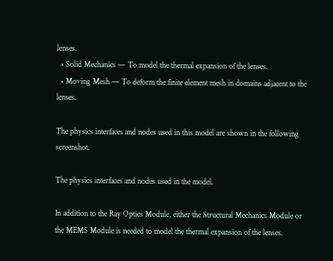lenses.
  • Solid Mechanics — To model the thermal expansion of the lenses.
  • Moving Mesh — To deform the finite element mesh in domains adjacent to the lenses.

The physics interfaces and nodes used in this model are shown in the following screenshot.

The physics interfaces and nodes used in the model.

In addition to the Ray Optics Module, either the Structural Mechanics Module or the MEMS Module is needed to model the thermal expansion of the lenses.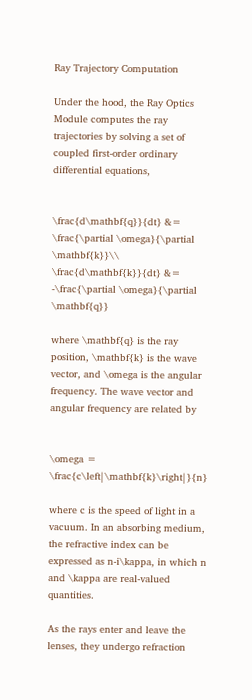Ray Trajectory Computation

Under the hood, the Ray Optics Module computes the ray trajectories by solving a set of coupled first-order ordinary differential equations,


\frac{d\mathbf{q}}{dt} &= \frac{\partial \omega}{\partial \mathbf{k}}\\
\frac{d\mathbf{k}}{dt} &= -\frac{\partial \omega}{\partial \mathbf{q}}

where \mathbf{q} is the ray position, \mathbf{k} is the wave vector, and \omega is the angular frequency. The wave vector and angular frequency are related by


\omega = \frac{c\left|\mathbf{k}\right|}{n}

where c is the speed of light in a vacuum. In an absorbing medium, the refractive index can be expressed as n-i\kappa, in which n and \kappa are real-valued quantities.

As the rays enter and leave the lenses, they undergo refraction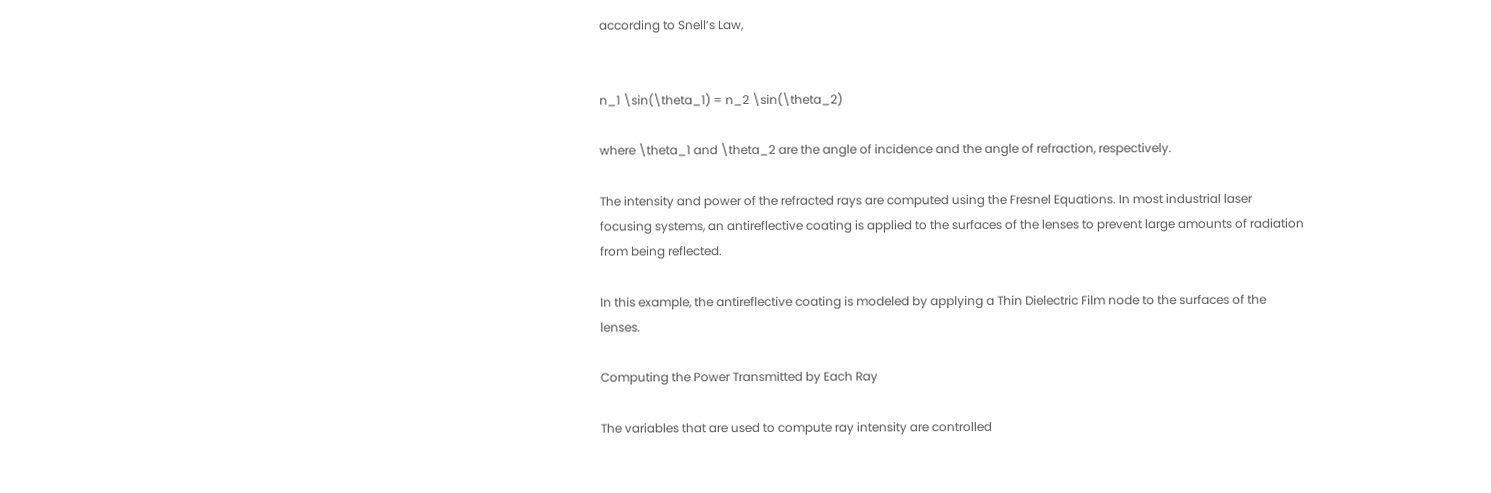according to Snell’s Law,


n_1 \sin(\theta_1) = n_2 \sin(\theta_2)

where \theta_1 and \theta_2 are the angle of incidence and the angle of refraction, respectively.

The intensity and power of the refracted rays are computed using the Fresnel Equations. In most industrial laser focusing systems, an antireflective coating is applied to the surfaces of the lenses to prevent large amounts of radiation from being reflected.

In this example, the antireflective coating is modeled by applying a Thin Dielectric Film node to the surfaces of the lenses.

Computing the Power Transmitted by Each Ray

The variables that are used to compute ray intensity are controlled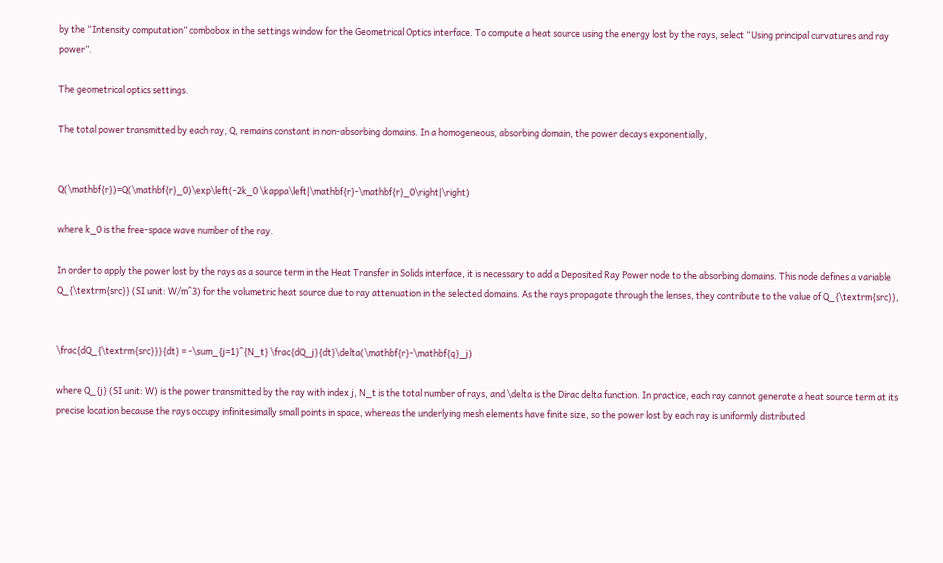by the “Intensity computation” combobox in the settings window for the Geometrical Optics interface. To compute a heat source using the energy lost by the rays, select “Using principal curvatures and ray power”.

The geometrical optics settings.

The total power transmitted by each ray, Q, remains constant in non-absorbing domains. In a homogeneous, absorbing domain, the power decays exponentially,


Q(\mathbf{r})=Q(\mathbf{r}_0)\exp\left(-2k_0 \kappa\left|\mathbf{r}-\mathbf{r}_0\right|\right)

where k_0 is the free-space wave number of the ray.

In order to apply the power lost by the rays as a source term in the Heat Transfer in Solids interface, it is necessary to add a Deposited Ray Power node to the absorbing domains. This node defines a variable Q_{\textrm{src}} (SI unit: W/m^3) for the volumetric heat source due to ray attenuation in the selected domains. As the rays propagate through the lenses, they contribute to the value of Q_{\textrm{src}},


\frac{dQ_{\textrm{src}}}{dt} = -\sum_{j=1}^{N_t} \frac{dQ_j}{dt}\delta(\mathbf{r}-\mathbf{q}_j)

where Q_{j} (SI unit: W) is the power transmitted by the ray with index j, N_t is the total number of rays, and \delta is the Dirac delta function. In practice, each ray cannot generate a heat source term at its precise location because the rays occupy infinitesimally small points in space, whereas the underlying mesh elements have finite size, so the power lost by each ray is uniformly distributed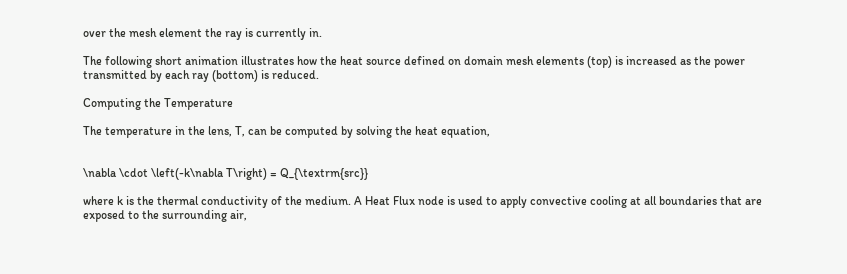over the mesh element the ray is currently in.

The following short animation illustrates how the heat source defined on domain mesh elements (top) is increased as the power transmitted by each ray (bottom) is reduced.

Computing the Temperature

The temperature in the lens, T, can be computed by solving the heat equation,


\nabla \cdot \left(-k\nabla T\right) = Q_{\textrm{src}}

where k is the thermal conductivity of the medium. A Heat Flux node is used to apply convective cooling at all boundaries that are exposed to the surrounding air,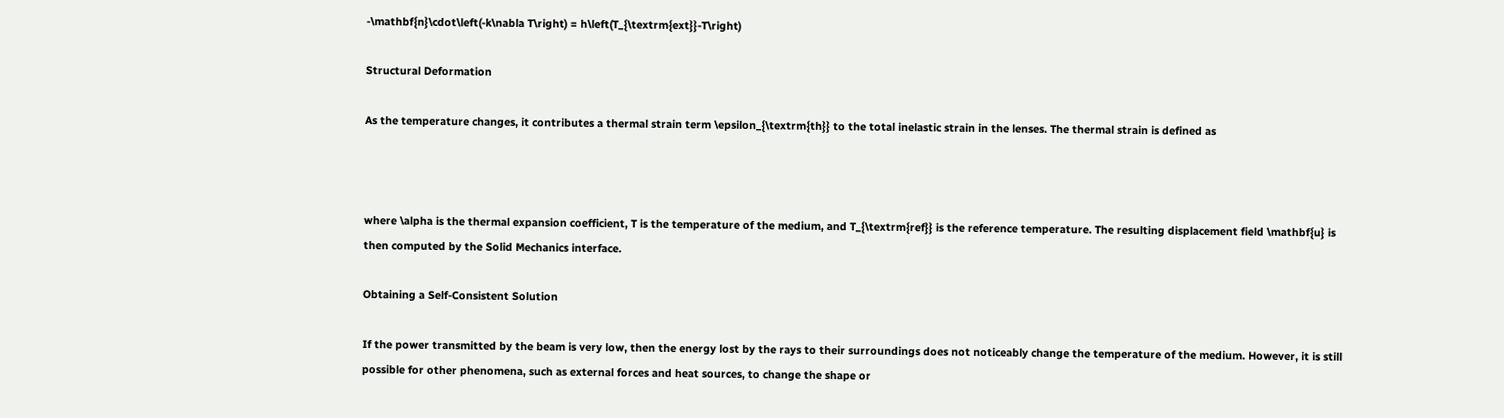-\mathbf{n}\cdot\left(-k\nabla T\right) = h\left(T_{\textrm{ext}}-T\right)

Structural Deformation

As the temperature changes, it contributes a thermal strain term \epsilon_{\textrm{th}} to the total inelastic strain in the lenses. The thermal strain is defined as



where \alpha is the thermal expansion coefficient, T is the temperature of the medium, and T_{\textrm{ref}} is the reference temperature. The resulting displacement field \mathbf{u} is then computed by the Solid Mechanics interface.

Obtaining a Self-Consistent Solution

If the power transmitted by the beam is very low, then the energy lost by the rays to their surroundings does not noticeably change the temperature of the medium. However, it is still possible for other phenomena, such as external forces and heat sources, to change the shape or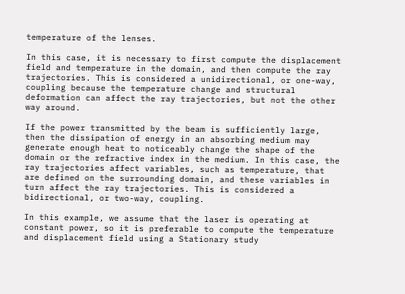temperature of the lenses.

In this case, it is necessary to first compute the displacement field and temperature in the domain, and then compute the ray trajectories. This is considered a unidirectional, or one-way, coupling because the temperature change and structural deformation can affect the ray trajectories, but not the other way around.

If the power transmitted by the beam is sufficiently large, then the dissipation of energy in an absorbing medium may generate enough heat to noticeably change the shape of the domain or the refractive index in the medium. In this case, the ray trajectories affect variables, such as temperature, that are defined on the surrounding domain, and these variables in turn affect the ray trajectories. This is considered a bidirectional, or two-way, coupling.

In this example, we assume that the laser is operating at constant power, so it is preferable to compute the temperature and displacement field using a Stationary study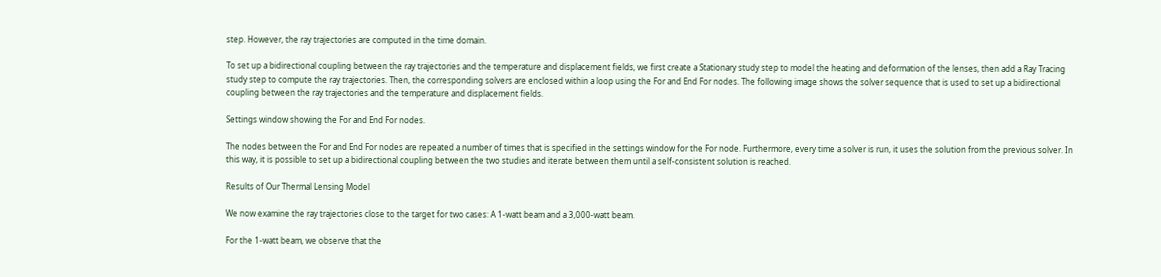step. However, the ray trajectories are computed in the time domain.

To set up a bidirectional coupling between the ray trajectories and the temperature and displacement fields, we first create a Stationary study step to model the heating and deformation of the lenses, then add a Ray Tracing study step to compute the ray trajectories. Then, the corresponding solvers are enclosed within a loop using the For and End For nodes. The following image shows the solver sequence that is used to set up a bidirectional coupling between the ray trajectories and the temperature and displacement fields.

Settings window showing the For and End For nodes.

The nodes between the For and End For nodes are repeated a number of times that is specified in the settings window for the For node. Furthermore, every time a solver is run, it uses the solution from the previous solver. In this way, it is possible to set up a bidirectional coupling between the two studies and iterate between them until a self-consistent solution is reached.

Results of Our Thermal Lensing Model

We now examine the ray trajectories close to the target for two cases: A 1-watt beam and a 3,000-watt beam.

For the 1-watt beam, we observe that the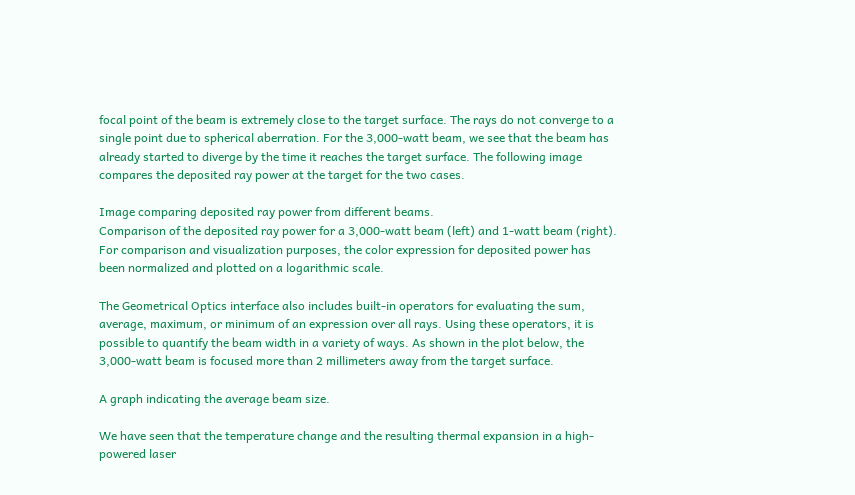focal point of the beam is extremely close to the target surface. The rays do not converge to a single point due to spherical aberration. For the 3,000-watt beam, we see that the beam has already started to diverge by the time it reaches the target surface. The following image compares the deposited ray power at the target for the two cases.

Image comparing deposited ray power from different beams.
Comparison of the deposited ray power for a 3,000-watt beam (left) and 1-watt beam (right). For comparison and visualization purposes, the color expression for deposited power has been normalized and plotted on a logarithmic scale.

The Geometrical Optics interface also includes built-in operators for evaluating the sum, average, maximum, or minimum of an expression over all rays. Using these operators, it is possible to quantify the beam width in a variety of ways. As shown in the plot below, the 3,000-watt beam is focused more than 2 millimeters away from the target surface.

A graph indicating the average beam size.

We have seen that the temperature change and the resulting thermal expansion in a high-powered laser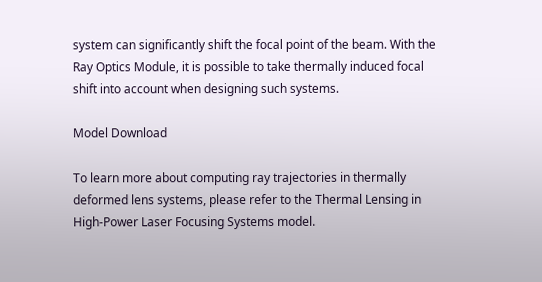system can significantly shift the focal point of the beam. With the Ray Optics Module, it is possible to take thermally induced focal shift into account when designing such systems.

Model Download

To learn more about computing ray trajectories in thermally deformed lens systems, please refer to the Thermal Lensing in High-Power Laser Focusing Systems model.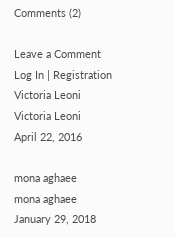Comments (2)

Leave a Comment
Log In | Registration
Victoria Leoni
Victoria Leoni
April 22, 2016

mona aghaee
mona aghaee
January 29, 2018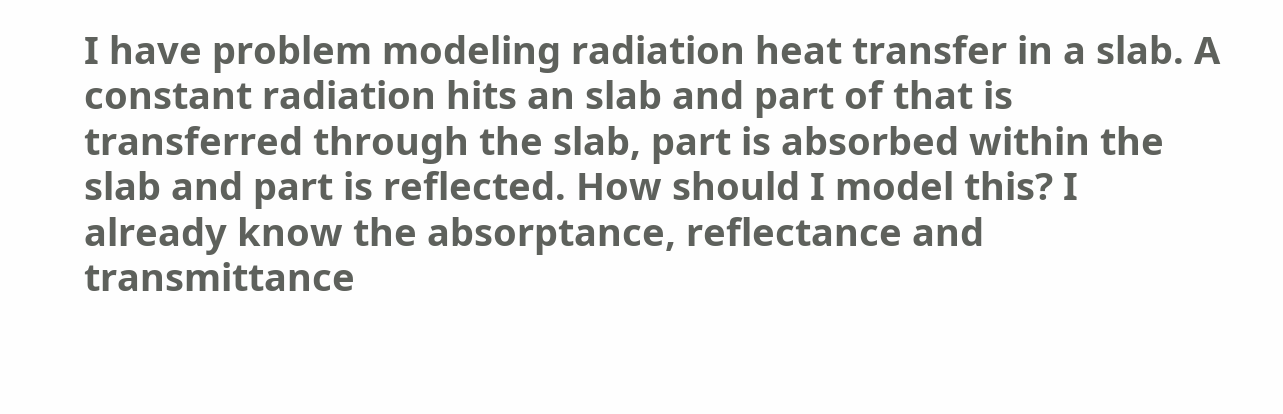I have problem modeling radiation heat transfer in a slab. A constant radiation hits an slab and part of that is transferred through the slab, part is absorbed within the slab and part is reflected. How should I model this? I already know the absorptance, reflectance and transmittance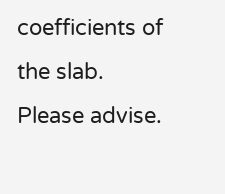coefficients of the slab. Please advise.